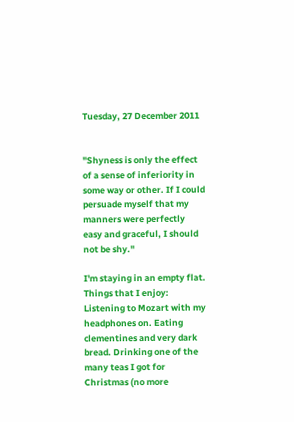Tuesday, 27 December 2011


"Shyness is only the effect of a sense of inferiority in some way or other. If I could persuade myself that my manners were perfectly easy and graceful, I should not be shy."

I'm staying in an empty flat. Things that I enjoy: Listening to Mozart with my headphones on. Eating clementines and very dark bread. Drinking one of the many teas I got for Christmas (no more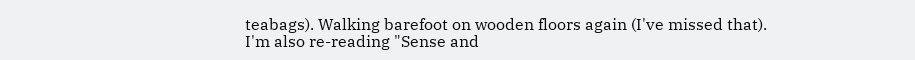teabags). Walking barefoot on wooden floors again (I've missed that).
I'm also re-reading "Sense and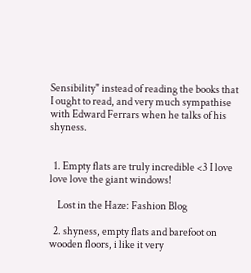Sensibility" instead of reading the books that I ought to read, and very much sympathise with Edward Ferrars when he talks of his shyness.


  1. Empty flats are truly incredible <3 I love love love the giant windows!

    Lost in the Haze: Fashion Blog

  2. shyness, empty flats and barefoot on wooden floors, i like it very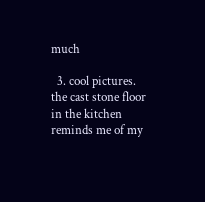much

  3. cool pictures. the cast stone floor in the kitchen reminds me of my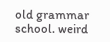old grammar school. weird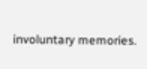involuntary memories.